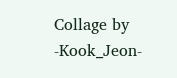Collage by -Kook_Jeon-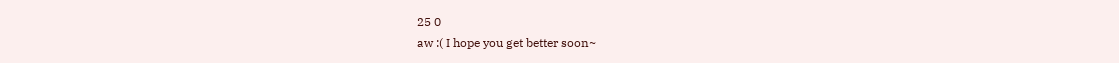25 0
aw :( I hope you get better soon~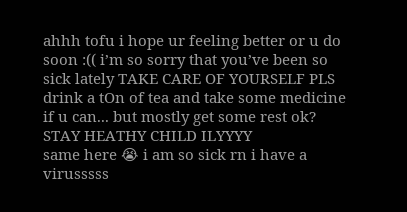ahhh tofu i hope ur feeling better or u do soon :(( i’m so sorry that you’ve been so sick lately TAKE CARE OF YOURSELF PLS drink a tOn of tea and take some medicine if u can... but mostly get some rest ok? STAY HEATHY CHILD ILYYYY
same here 😭 i am so sick rn i have a virusssss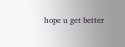hope u get better